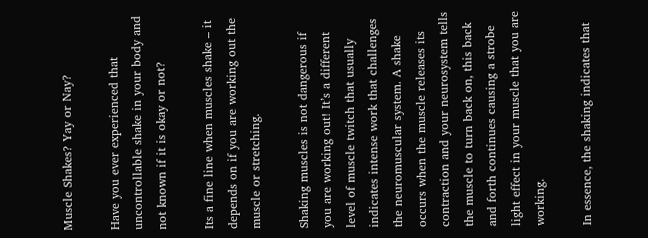Muscle Shakes? Yay or Nay?

Have you ever experienced that uncontrollable shake in your body and not known if it is okay or not?

Its a fine line when muscles shake – it depends on if you are working out the muscle or stretching.

Shaking muscles is not dangerous if you are working out! It’s a different level of muscle twitch that usually indicates intense work that challenges the neuromuscular system. A shake occurs when the muscle releases its contraction and your neurosystem tells the muscle to turn back on, this back and forth continues causing a strobe light effect in your muscle that you are working.

In essence, the shaking indicates that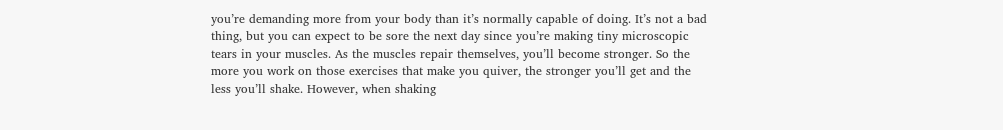you’re demanding more from your body than it’s normally capable of doing. It’s not a bad thing, but you can expect to be sore the next day since you’re making tiny microscopic tears in your muscles. As the muscles repair themselves, you’ll become stronger. So the more you work on those exercises that make you quiver, the stronger you’ll get and the less you’ll shake. However, when shaking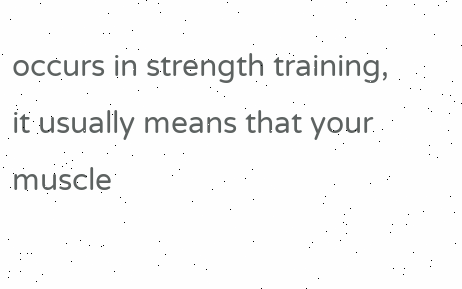occurs in strength training, it usually means that your muscle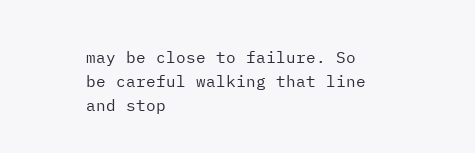may be close to failure. So be careful walking that line and stop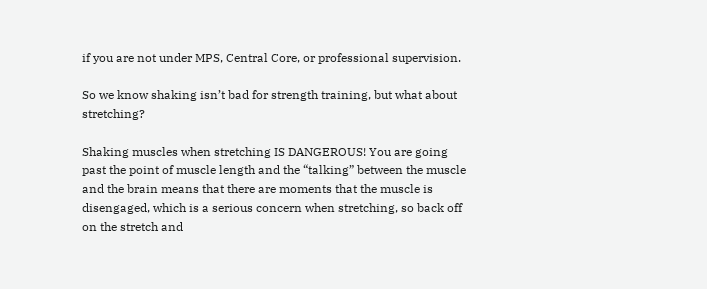if you are not under MPS, Central Core, or professional supervision.

So we know shaking isn’t bad for strength training, but what about stretching?

Shaking muscles when stretching IS DANGEROUS! You are going past the point of muscle length and the “talking” between the muscle and the brain means that there are moments that the muscle is disengaged, which is a serious concern when stretching, so back off on the stretch and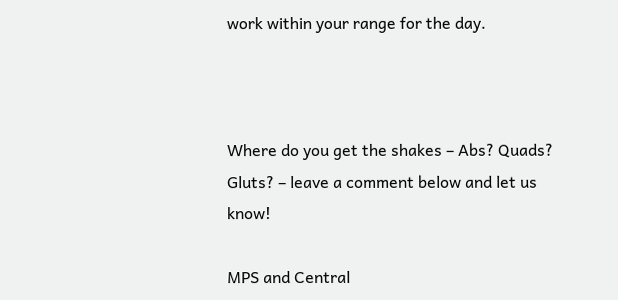work within your range for the day.



Where do you get the shakes – Abs? Quads? Gluts? – leave a comment below and let us know!

MPS and Central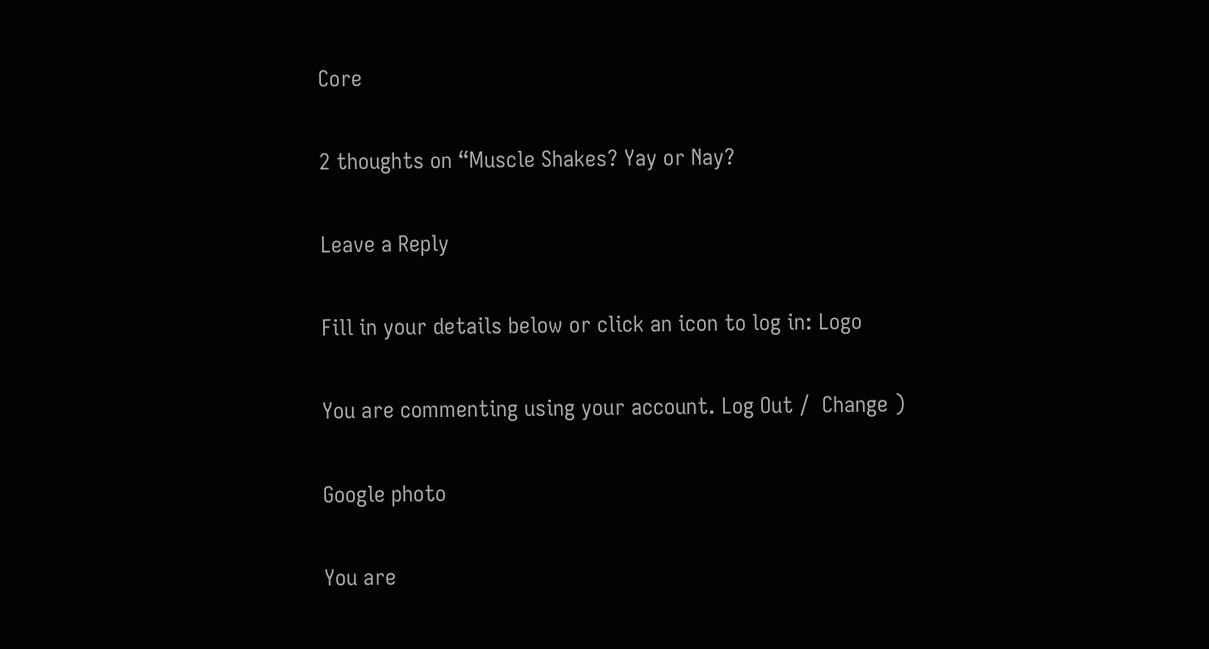Core

2 thoughts on “Muscle Shakes? Yay or Nay?

Leave a Reply

Fill in your details below or click an icon to log in: Logo

You are commenting using your account. Log Out /  Change )

Google photo

You are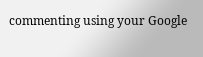commenting using your Google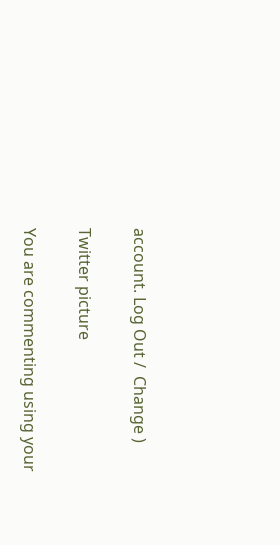account. Log Out /  Change )

Twitter picture

You are commenting using your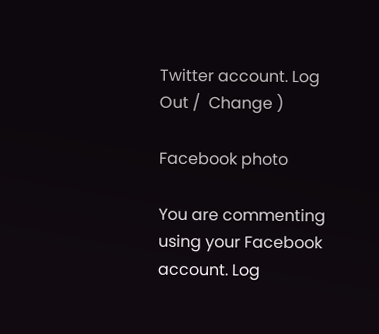Twitter account. Log Out /  Change )

Facebook photo

You are commenting using your Facebook account. Log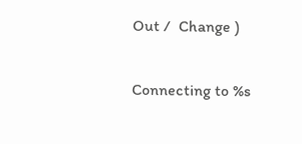Out /  Change )

Connecting to %s